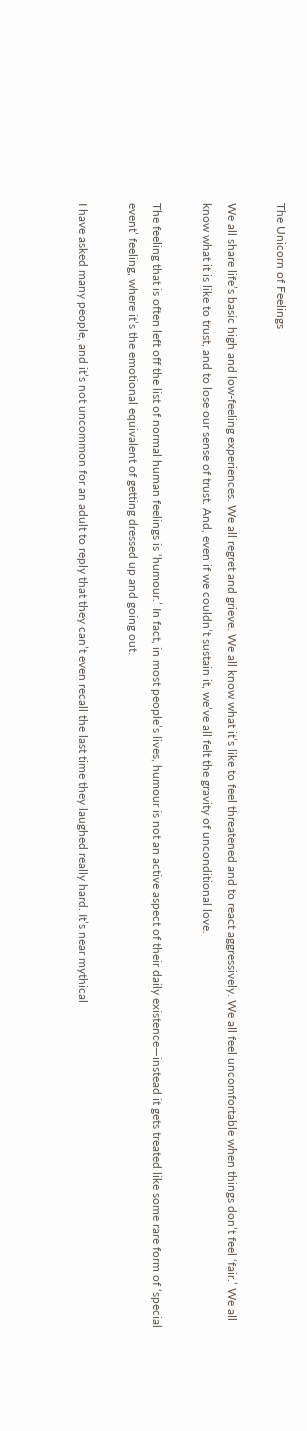The Unicorn of Feelings

We all share life’s basic high and low-feeling experiences. We all regret and grieve. We all know what it’s like to feel threatened and to react aggressively. We all feel uncomfortable when things don’t feel ‘fair.’ We all know what it is like to trust, and to lose our sense of trust. And, even if we couldn’t sustain it, we’ve all felt the gravity of unconditional love.

The feeling that is often left off the list of normal human feelings is ‘humour.’ In fact, in most people’s lives, humour is not an active aspect of their daily existence—instead it gets treated like some rare form of ‘special event’ feeling, where it’s the emotional equivalent of getting dressed up and going out.

I have asked many people, and it’s not uncommon for an adult to reply that they can’t even recall the last time they laughed really hard. It’s near mythical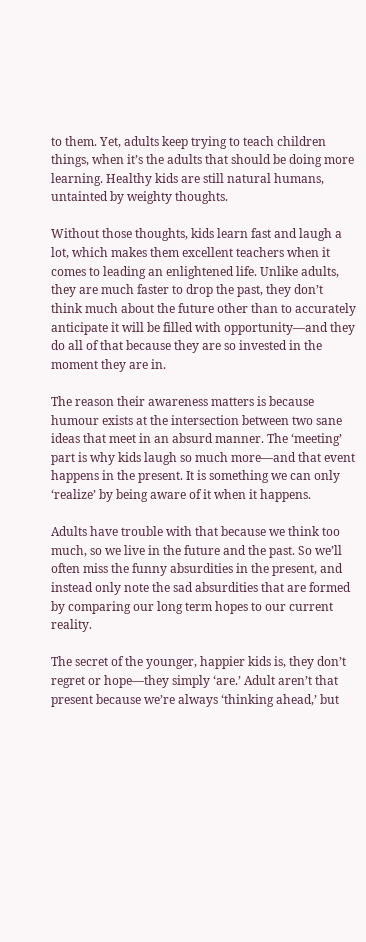to them. Yet, adults keep trying to teach children things, when it’s the adults that should be doing more learning. Healthy kids are still natural humans, untainted by weighty thoughts.

Without those thoughts, kids learn fast and laugh a lot, which makes them excellent teachers when it comes to leading an enlightened life. Unlike adults, they are much faster to drop the past, they don’t think much about the future other than to accurately anticipate it will be filled with opportunity—and they do all of that because they are so invested in the moment they are in.

The reason their awareness matters is because humour exists at the intersection between two sane ideas that meet in an absurd manner. The ‘meeting’ part is why kids laugh so much more—and that event happens in the present. It is something we can only ‘realize’ by being aware of it when it happens.

Adults have trouble with that because we think too much, so we live in the future and the past. So we’ll often miss the funny absurdities in the present, and instead only note the sad absurdities that are formed by comparing our long term hopes to our current reality.

The secret of the younger, happier kids is, they don’t regret or hope—they simply ‘are.’ Adult aren’t that present because we’re always ‘thinking ahead,’ but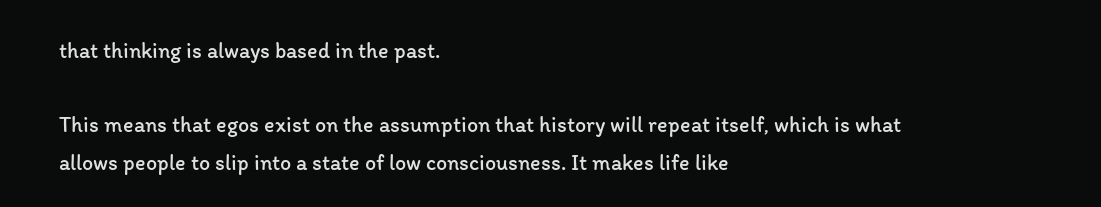that thinking is always based in the past.

This means that egos exist on the assumption that history will repeat itself, which is what allows people to slip into a state of low consciousness. It makes life like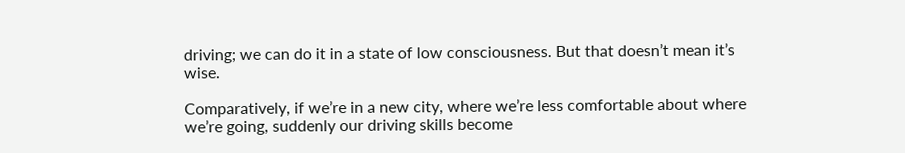driving; we can do it in a state of low consciousness. But that doesn’t mean it’s wise.

Comparatively, if we’re in a new city, where we’re less comfortable about where we’re going, suddenly our driving skills become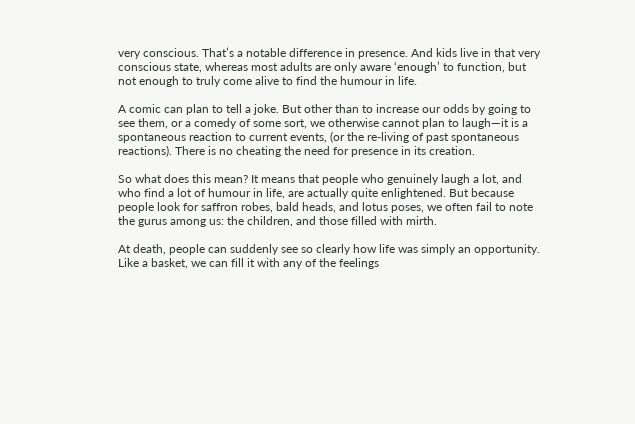very conscious. That’s a notable difference in presence. And kids live in that very conscious state, whereas most adults are only aware ‘enough’ to function, but not enough to truly come alive to find the humour in life.

A comic can plan to tell a joke. But other than to increase our odds by going to see them, or a comedy of some sort, we otherwise cannot plan to laugh—it is a spontaneous reaction to current events, (or the re-living of past spontaneous reactions). There is no cheating the need for presence in its creation.

So what does this mean? It means that people who genuinely laugh a lot, and who find a lot of humour in life, are actually quite enlightened. But because people look for saffron robes, bald heads, and lotus poses, we often fail to note the gurus among us: the children, and those filled with mirth.

At death, people can suddenly see so clearly how life was simply an opportunity. Like a basket, we can fill it with any of the feelings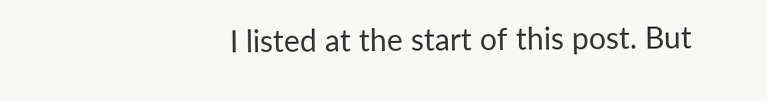I listed at the start of this post. But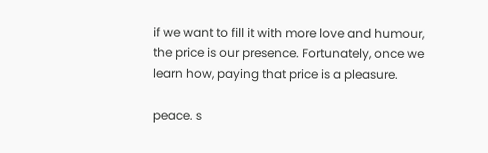if we want to fill it with more love and humour, the price is our presence. Fortunately, once we learn how, paying that price is a pleasure.

peace. s